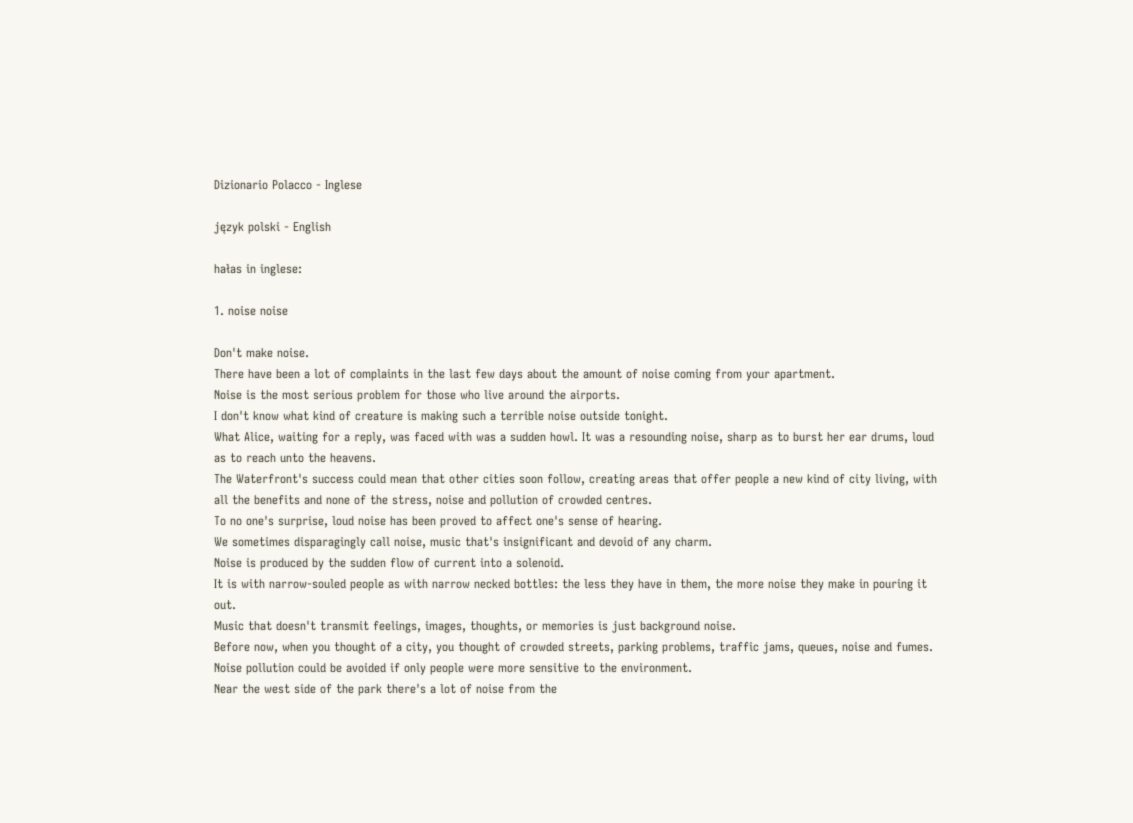Dizionario Polacco - Inglese

język polski - English

hałas in inglese:

1. noise noise

Don't make noise.
There have been a lot of complaints in the last few days about the amount of noise coming from your apartment.
Noise is the most serious problem for those who live around the airports.
I don't know what kind of creature is making such a terrible noise outside tonight.
What Alice, waiting for a reply, was faced with was a sudden howl. It was a resounding noise, sharp as to burst her ear drums, loud as to reach unto the heavens.
The Waterfront's success could mean that other cities soon follow, creating areas that offer people a new kind of city living, with all the benefits and none of the stress, noise and pollution of crowded centres.
To no one's surprise, loud noise has been proved to affect one's sense of hearing.
We sometimes disparagingly call noise, music that's insignificant and devoid of any charm.
Noise is produced by the sudden flow of current into a solenoid.
It is with narrow-souled people as with narrow necked bottles: the less they have in them, the more noise they make in pouring it out.
Music that doesn't transmit feelings, images, thoughts, or memories is just background noise.
Before now, when you thought of a city, you thought of crowded streets, parking problems, traffic jams, queues, noise and fumes.
Noise pollution could be avoided if only people were more sensitive to the environment.
Near the west side of the park there's a lot of noise from the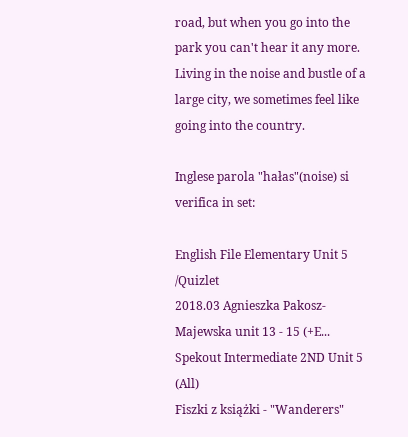road, but when you go into the park you can't hear it any more.
Living in the noise and bustle of a large city, we sometimes feel like going into the country.

Inglese parola "hałas"(noise) si verifica in set:

English File Elementary Unit 5 /Quizlet
2018.03 Agnieszka Pakosz-Majewska unit 13 - 15 (+E...
Spekout Intermediate 2ND Unit 5 (All)
Fiszki z książki - "Wanderers"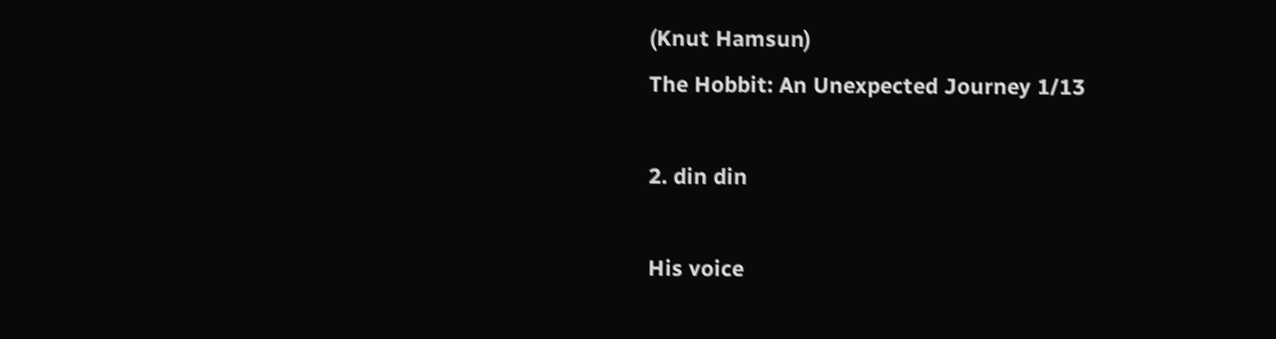(Knut Hamsun)
The Hobbit: An Unexpected Journey 1/13

2. din din

His voice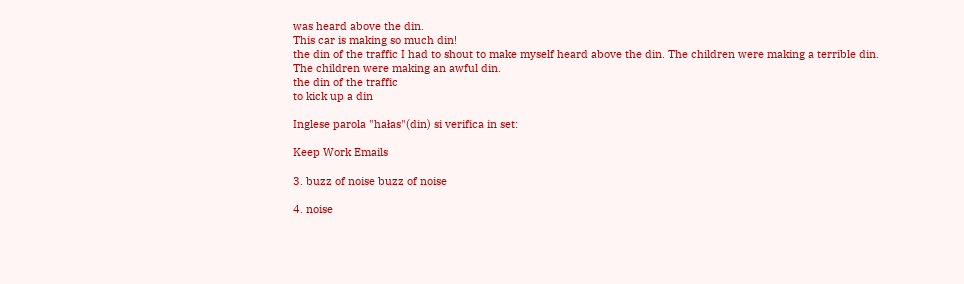was heard above the din.
This car is making so much din!
the din of the traffic I had to shout to make myself heard above the din. The children were making a terrible din.
The children were making an awful din.
the din of the traffic
to kick up a din

Inglese parola "hałas"(din) si verifica in set:

Keep Work Emails

3. buzz of noise buzz of noise

4. noise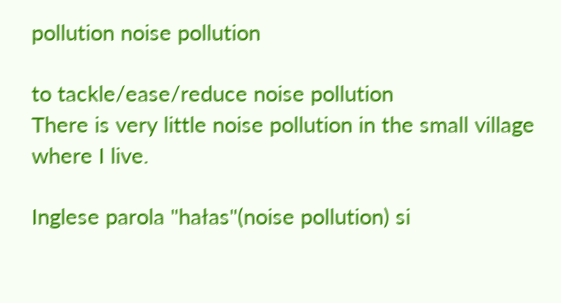pollution noise pollution

to tackle/ease/reduce noise pollution
There is very little noise pollution in the small village where I live.

Inglese parola "hałas"(noise pollution) si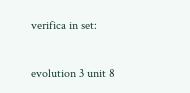verifica in set:

evolution 3 unit 8